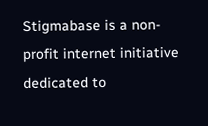Stigmabase is a non-profit internet initiative dedicated to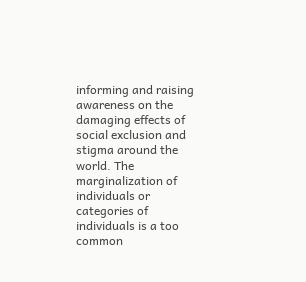informing and raising awareness on the damaging effects of social exclusion and stigma around the world. The marginalization of individuals or categories of individuals is a too common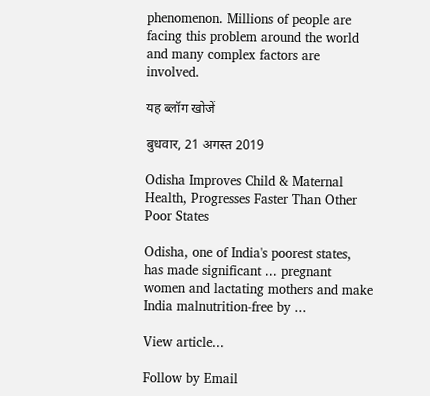phenomenon. Millions of people are facing this problem around the world and many complex factors are involved.

यह ब्लॉग खोजें

बुधवार, 21 अगस्त 2019

Odisha Improves Child & Maternal Health, Progresses Faster Than Other Poor States

Odisha, one of India's poorest states, has made significant ... pregnant women and lactating mothers and make India malnutrition-free by ...

View article...

Follow by Email